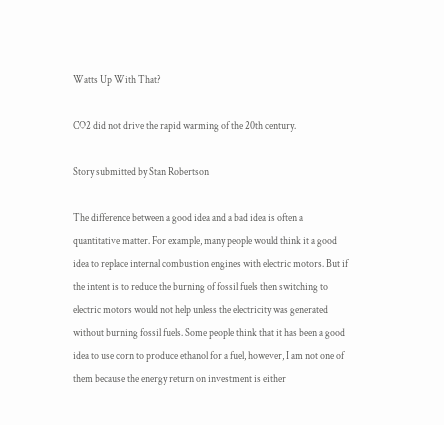Watts Up With That?

CO2 did not drive the rapid warming of the 20th century.

Story submitted by Stan Robertson

The difference between a good idea and a bad idea is often a quantitative matter. For example, many people would think it a good idea to replace internal combustion engines with electric motors. But if the intent is to reduce the burning of fossil fuels then switching to electric motors would not help unless the electricity was generated without burning fossil fuels. Some people think that it has been a good idea to use corn to produce ethanol for a fuel, however, I am not one of them because the energy return on investment is either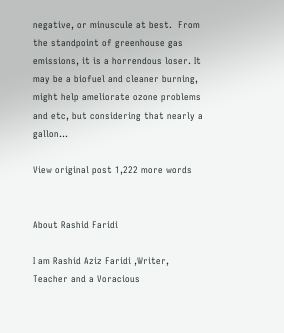negative, or minuscule at best.  From the standpoint of greenhouse gas emissions, it is a horrendous loser. It may be a biofuel and cleaner burning, might help ameliorate ozone problems and etc, but considering that nearly a gallon…

View original post 1,222 more words


About Rashid Faridi

I am Rashid Aziz Faridi ,Writer, Teacher and a Voracious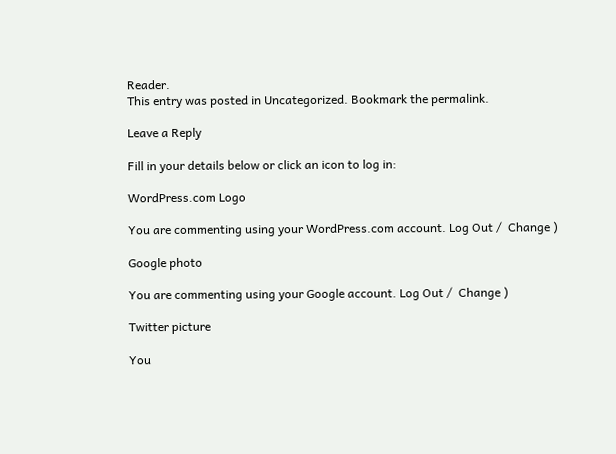Reader.
This entry was posted in Uncategorized. Bookmark the permalink.

Leave a Reply

Fill in your details below or click an icon to log in:

WordPress.com Logo

You are commenting using your WordPress.com account. Log Out /  Change )

Google photo

You are commenting using your Google account. Log Out /  Change )

Twitter picture

You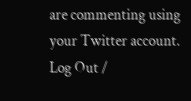are commenting using your Twitter account. Log Out /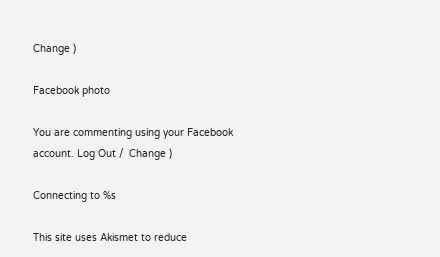Change )

Facebook photo

You are commenting using your Facebook account. Log Out /  Change )

Connecting to %s

This site uses Akismet to reduce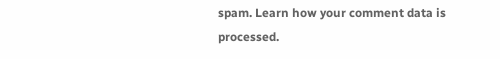spam. Learn how your comment data is processed.